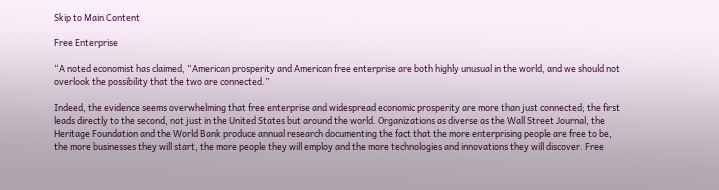Skip to Main Content

Free Enterprise

“A noted economist has claimed, “American prosperity and American free enterprise are both highly unusual in the world, and we should not overlook the possibility that the two are connected.”

Indeed, the evidence seems overwhelming that free enterprise and widespread economic prosperity are more than just connected; the first leads directly to the second, not just in the United States but around the world. Organizations as diverse as the Wall Street Journal, the Heritage Foundation and the World Bank produce annual research documenting the fact that the more enterprising people are free to be, the more businesses they will start, the more people they will employ and the more technologies and innovations they will discover. Free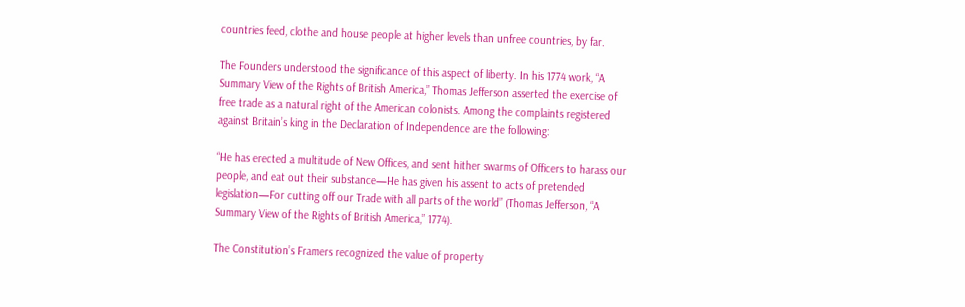countries feed, clothe and house people at higher levels than unfree countries, by far.

The Founders understood the significance of this aspect of liberty. In his 1774 work, “A Summary View of the Rights of British America,” Thomas Jefferson asserted the exercise of free trade as a natural right of the American colonists. Among the complaints registered against Britain’s king in the Declaration of Independence are the following:

“He has erected a multitude of New Offices, and sent hither swarms of Officers to harass our people, and eat out their substance—He has given his assent to acts of pretended legislation—For cutting off our Trade with all parts of the world” (Thomas Jefferson, “A Summary View of the Rights of British America,” 1774).

The Constitution’s Framers recognized the value of property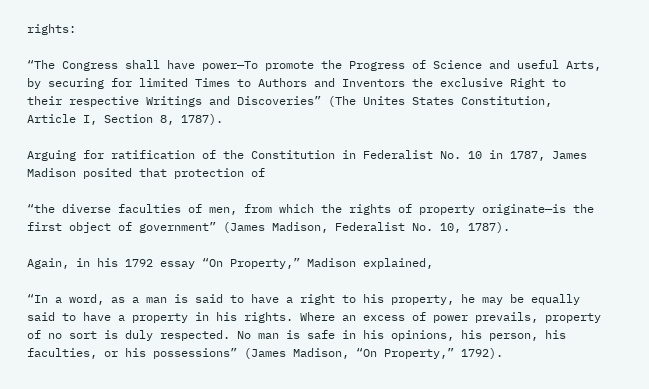rights:

“The Congress shall have power—To promote the Progress of Science and useful Arts, by securing for limited Times to Authors and Inventors the exclusive Right to their respective Writings and Discoveries” (The Unites States Constitution, Article I, Section 8, 1787).

Arguing for ratification of the Constitution in Federalist No. 10 in 1787, James Madison posited that protection of

“the diverse faculties of men, from which the rights of property originate—is the first object of government” (James Madison, Federalist No. 10, 1787).

Again, in his 1792 essay “On Property,” Madison explained,

“In a word, as a man is said to have a right to his property, he may be equally said to have a property in his rights. Where an excess of power prevails, property of no sort is duly respected. No man is safe in his opinions, his person, his faculties, or his possessions” (James Madison, “On Property,” 1792).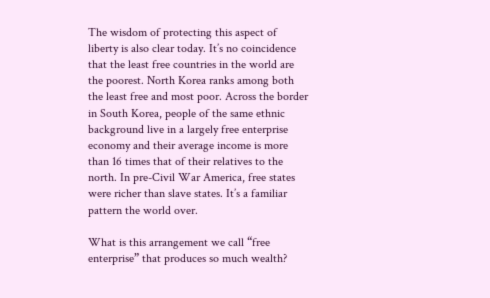The wisdom of protecting this aspect of liberty is also clear today. It’s no coincidence that the least free countries in the world are the poorest. North Korea ranks among both the least free and most poor. Across the border in South Korea, people of the same ethnic background live in a largely free enterprise economy and their average income is more than 16 times that of their relatives to the north. In pre-Civil War America, free states were richer than slave states. It’s a familiar pattern the world over.

What is this arrangement we call “free enterprise” that produces so much wealth?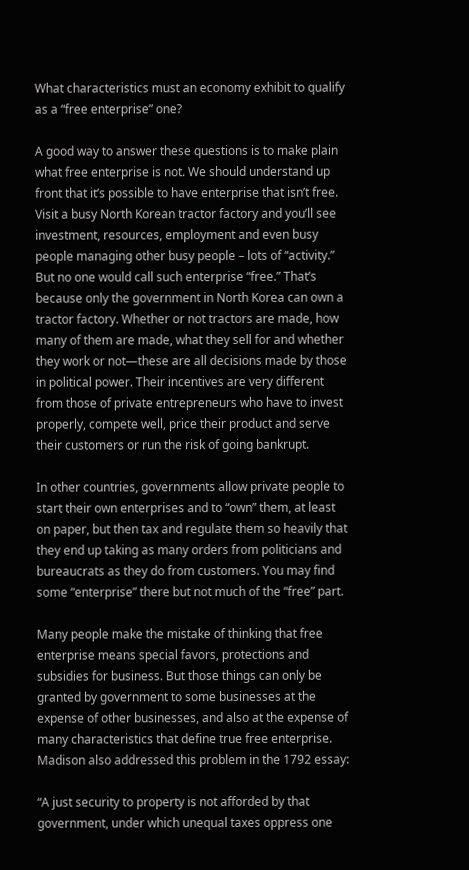What characteristics must an economy exhibit to qualify as a “free enterprise” one?

A good way to answer these questions is to make plain what free enterprise is not. We should understand up front that it’s possible to have enterprise that isn’t free. Visit a busy North Korean tractor factory and you’ll see investment, resources, employment and even busy people managing other busy people – lots of “activity.” But no one would call such enterprise “free.” That’s because only the government in North Korea can own a tractor factory. Whether or not tractors are made, how many of them are made, what they sell for and whether they work or not—these are all decisions made by those in political power. Their incentives are very different from those of private entrepreneurs who have to invest properly, compete well, price their product and serve their customers or run the risk of going bankrupt.

In other countries, governments allow private people to start their own enterprises and to “own” them, at least on paper, but then tax and regulate them so heavily that they end up taking as many orders from politicians and bureaucrats as they do from customers. You may find some “enterprise” there but not much of the “free” part.

Many people make the mistake of thinking that free enterprise means special favors, protections and subsidies for business. But those things can only be granted by government to some businesses at the expense of other businesses, and also at the expense of many characteristics that define true free enterprise. Madison also addressed this problem in the 1792 essay:

“A just security to property is not afforded by that government, under which unequal taxes oppress one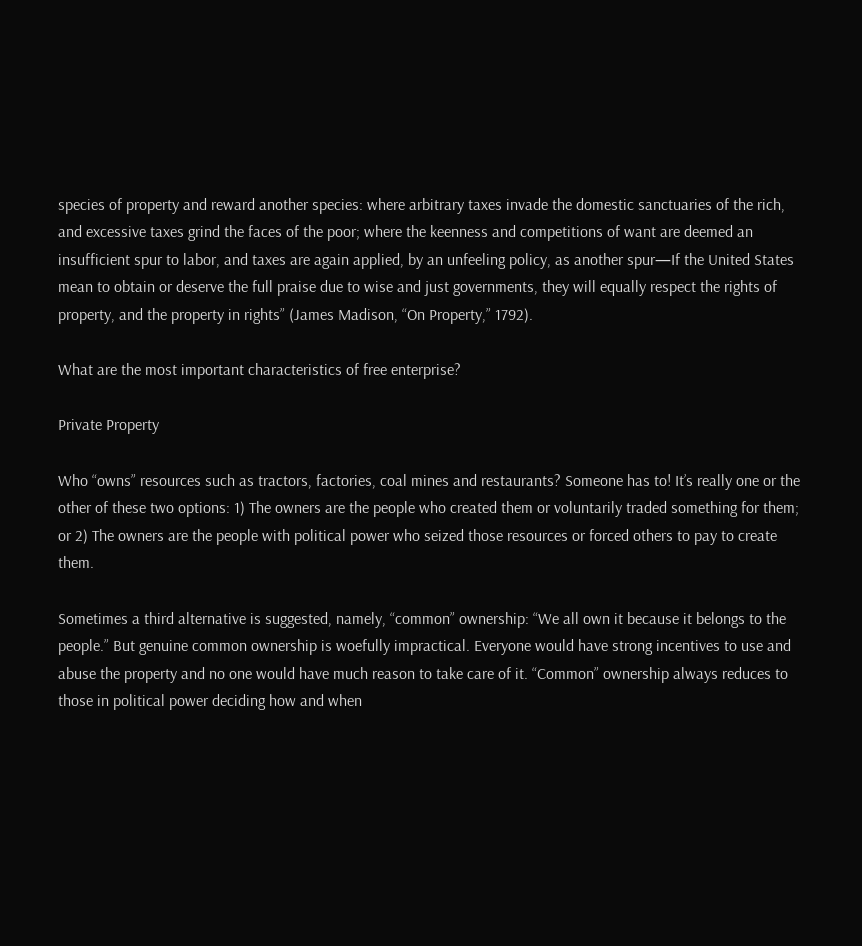species of property and reward another species: where arbitrary taxes invade the domestic sanctuaries of the rich, and excessive taxes grind the faces of the poor; where the keenness and competitions of want are deemed an insufficient spur to labor, and taxes are again applied, by an unfeeling policy, as another spur—If the United States mean to obtain or deserve the full praise due to wise and just governments, they will equally respect the rights of property, and the property in rights” (James Madison, “On Property,” 1792).

What are the most important characteristics of free enterprise?

Private Property

Who “owns” resources such as tractors, factories, coal mines and restaurants? Someone has to! It’s really one or the other of these two options: 1) The owners are the people who created them or voluntarily traded something for them; or 2) The owners are the people with political power who seized those resources or forced others to pay to create them.

Sometimes a third alternative is suggested, namely, “common” ownership: “We all own it because it belongs to the people.” But genuine common ownership is woefully impractical. Everyone would have strong incentives to use and abuse the property and no one would have much reason to take care of it. “Common” ownership always reduces to those in political power deciding how and when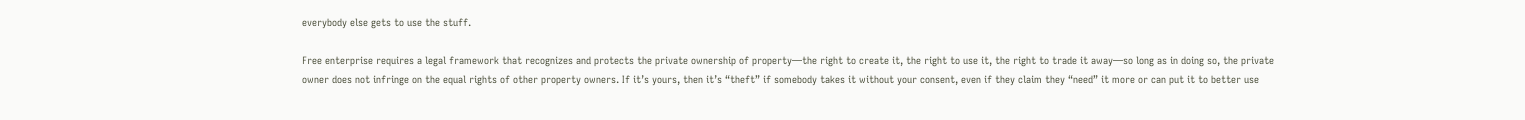everybody else gets to use the stuff.

Free enterprise requires a legal framework that recognizes and protects the private ownership of property—the right to create it, the right to use it, the right to trade it away—so long as in doing so, the private owner does not infringe on the equal rights of other property owners. If it’s yours, then it’s “theft” if somebody takes it without your consent, even if they claim they “need” it more or can put it to better use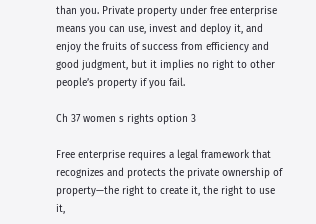than you. Private property under free enterprise means you can use, invest and deploy it, and enjoy the fruits of success from efficiency and good judgment, but it implies no right to other people’s property if you fail.

Ch 37 women s rights option 3

Free enterprise requires a legal framework that recognizes and protects the private ownership of property—the right to create it, the right to use it,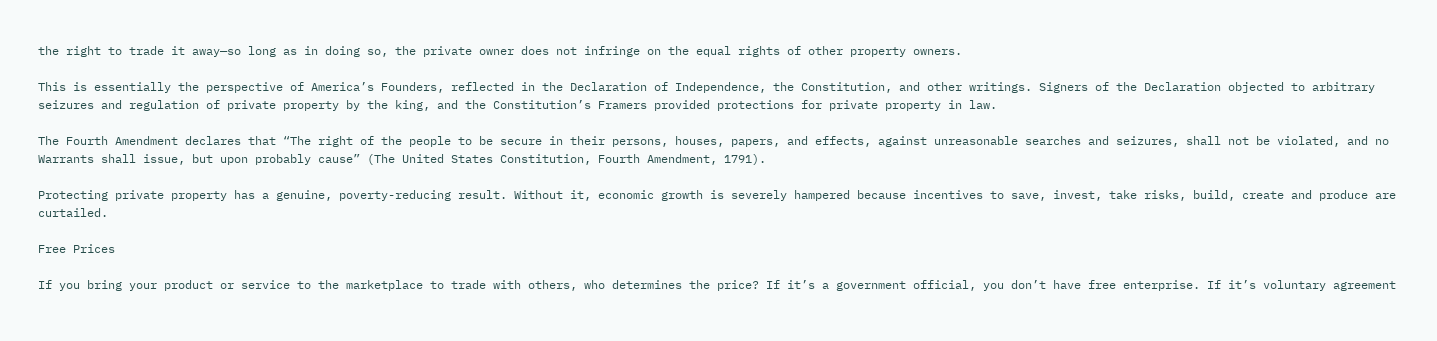the right to trade it away—so long as in doing so, the private owner does not infringe on the equal rights of other property owners.

This is essentially the perspective of America’s Founders, reflected in the Declaration of Independence, the Constitution, and other writings. Signers of the Declaration objected to arbitrary seizures and regulation of private property by the king, and the Constitution’s Framers provided protections for private property in law.

The Fourth Amendment declares that “The right of the people to be secure in their persons, houses, papers, and effects, against unreasonable searches and seizures, shall not be violated, and no Warrants shall issue, but upon probably cause” (The United States Constitution, Fourth Amendment, 1791).

Protecting private property has a genuine, poverty-reducing result. Without it, economic growth is severely hampered because incentives to save, invest, take risks, build, create and produce are curtailed.

Free Prices

If you bring your product or service to the marketplace to trade with others, who determines the price? If it’s a government official, you don’t have free enterprise. If it’s voluntary agreement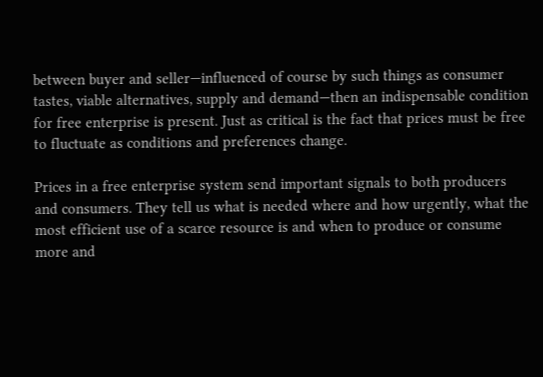between buyer and seller—influenced of course by such things as consumer tastes, viable alternatives, supply and demand—then an indispensable condition for free enterprise is present. Just as critical is the fact that prices must be free to fluctuate as conditions and preferences change.

Prices in a free enterprise system send important signals to both producers and consumers. They tell us what is needed where and how urgently, what the most efficient use of a scarce resource is and when to produce or consume more and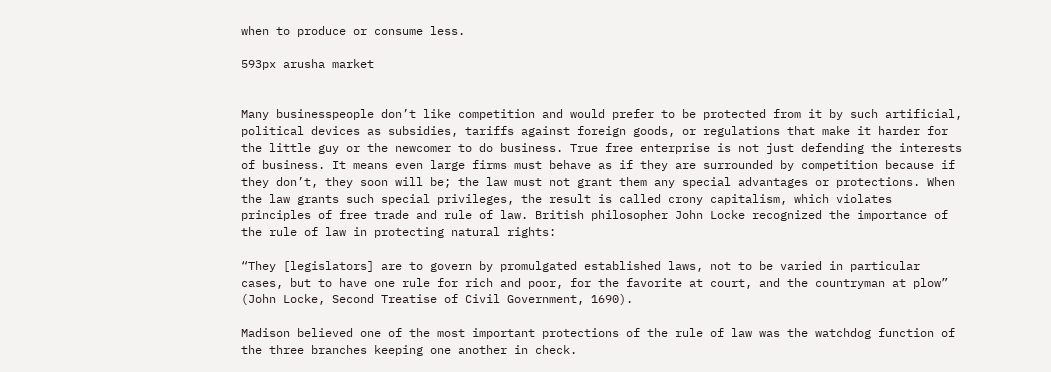when to produce or consume less.

593px arusha market


Many businesspeople don’t like competition and would prefer to be protected from it by such artificial, political devices as subsidies, tariffs against foreign goods, or regulations that make it harder for the little guy or the newcomer to do business. True free enterprise is not just defending the interests of business. It means even large firms must behave as if they are surrounded by competition because if they don’t, they soon will be; the law must not grant them any special advantages or protections. When the law grants such special privileges, the result is called crony capitalism, which violates principles of free trade and rule of law. British philosopher John Locke recognized the importance of the rule of law in protecting natural rights:

“They [legislators] are to govern by promulgated established laws, not to be varied in particular cases, but to have one rule for rich and poor, for the favorite at court, and the countryman at plow” (John Locke, Second Treatise of Civil Government, 1690).

Madison believed one of the most important protections of the rule of law was the watchdog function of the three branches keeping one another in check.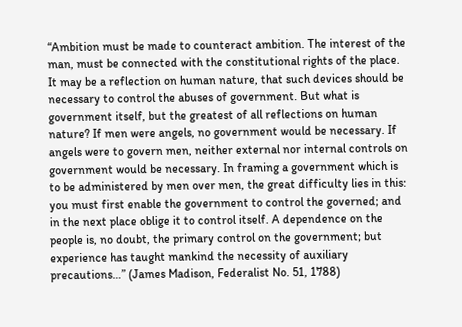“Ambition must be made to counteract ambition. The interest of the man, must be connected with the constitutional rights of the place. It may be a reflection on human nature, that such devices should be necessary to control the abuses of government. But what is government itself, but the greatest of all reflections on human nature? If men were angels, no government would be necessary. If angels were to govern men, neither external nor internal controls on government would be necessary. In framing a government which is to be administered by men over men, the great difficulty lies in this: you must first enable the government to control the governed; and in the next place oblige it to control itself. A dependence on the people is, no doubt, the primary control on the government; but experience has taught mankind the necessity of auxiliary precautions…” (James Madison, Federalist No. 51, 1788)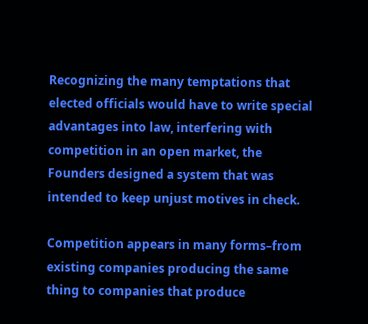Recognizing the many temptations that elected officials would have to write special advantages into law, interfering with competition in an open market, the Founders designed a system that was intended to keep unjust motives in check.

Competition appears in many forms–from existing companies producing the same thing to companies that produce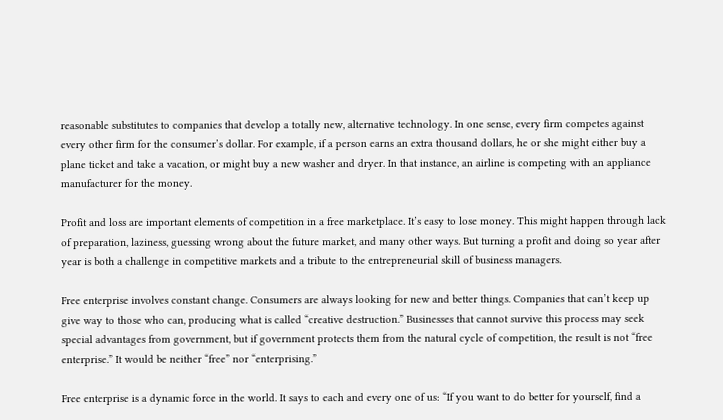reasonable substitutes to companies that develop a totally new, alternative technology. In one sense, every firm competes against every other firm for the consumer’s dollar. For example, if a person earns an extra thousand dollars, he or she might either buy a plane ticket and take a vacation, or might buy a new washer and dryer. In that instance, an airline is competing with an appliance manufacturer for the money.

Profit and loss are important elements of competition in a free marketplace. It’s easy to lose money. This might happen through lack of preparation, laziness, guessing wrong about the future market, and many other ways. But turning a profit and doing so year after year is both a challenge in competitive markets and a tribute to the entrepreneurial skill of business managers.

Free enterprise involves constant change. Consumers are always looking for new and better things. Companies that can’t keep up give way to those who can, producing what is called “creative destruction.” Businesses that cannot survive this process may seek special advantages from government, but if government protects them from the natural cycle of competition, the result is not “free enterprise.” It would be neither “free” nor “enterprising.”

Free enterprise is a dynamic force in the world. It says to each and every one of us: “If you want to do better for yourself, find a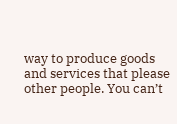way to produce goods and services that please other people. You can’t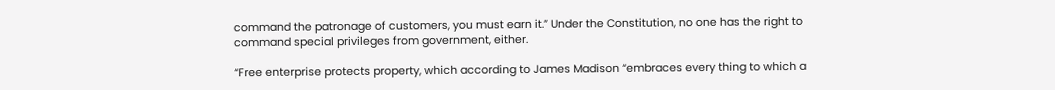command the patronage of customers, you must earn it.” Under the Constitution, no one has the right to command special privileges from government, either.

“Free enterprise protects property, which according to James Madison “embraces every thing to which a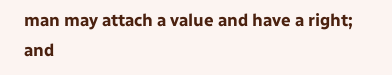man may attach a value and have a right; and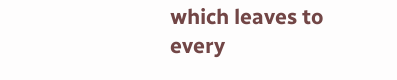which leaves to every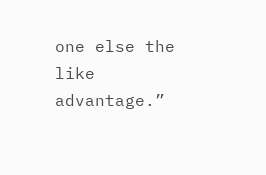one else the like advantage.”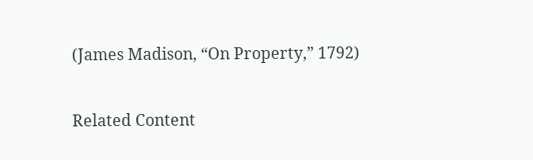(James Madison, “On Property,” 1792)

Related Content